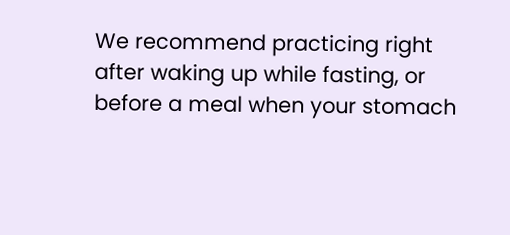We recommend practicing right after waking up while fasting, or before a meal when your stomach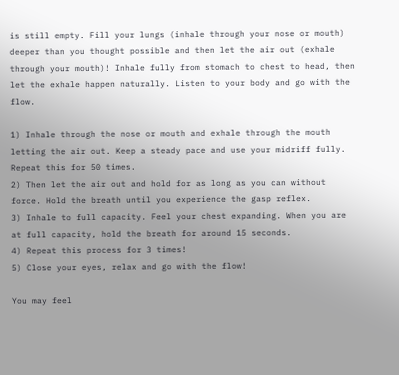is still empty. Fill your lungs (inhale through your nose or mouth) deeper than you thought possible and then let the air out (exhale through your mouth)! Inhale fully from stomach to chest to head, then let the exhale happen naturally. Listen to your body and go with the flow.

1) Inhale through the nose or mouth and exhale through the mouth letting the air out. Keep a steady pace and use your midriff fully. Repeat this for 50 times.
2) Then let the air out and hold for as long as you can without force. Hold the breath until you experience the gasp reflex.
3) Inhale to full capacity. Feel your chest expanding. When you are at full capacity, hold the breath for around 15 seconds.
4) Repeat this process for 3 times!
5) Close your eyes, relax and go with the flow!

You may feel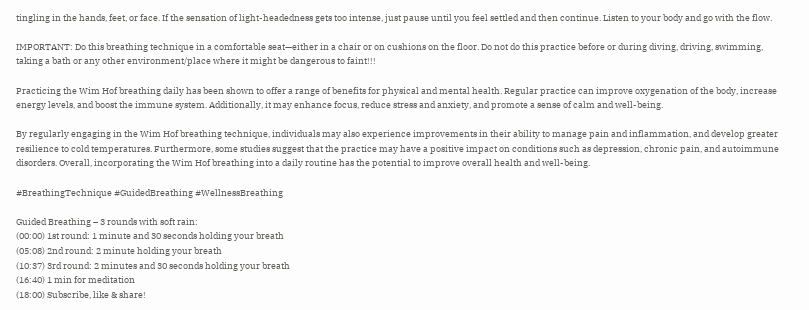tingling in the hands, feet, or face. If the sensation of light-headedness gets too intense, just pause until you feel settled and then continue. Listen to your body and go with the flow.

IMPORTANT: Do this breathing technique in a comfortable seat—either in a chair or on cushions on the floor. Do not do this practice before or during diving, driving, swimming, taking a bath or any other environment/place where it might be dangerous to faint!!!

Practicing the Wim Hof breathing daily has been shown to offer a range of benefits for physical and mental health. Regular practice can improve oxygenation of the body, increase energy levels, and boost the immune system. Additionally, it may enhance focus, reduce stress and anxiety, and promote a sense of calm and well-being.

By regularly engaging in the Wim Hof breathing technique, individuals may also experience improvements in their ability to manage pain and inflammation, and develop greater resilience to cold temperatures. Furthermore, some studies suggest that the practice may have a positive impact on conditions such as depression, chronic pain, and autoimmune disorders. Overall, incorporating the Wim Hof breathing into a daily routine has the potential to improve overall health and well-being.

#BreathingTechnique #GuidedBreathing #WellnessBreathing

Guided Breathing – 3 rounds with soft rain:
(00:00) 1st round: 1 minute and 30 seconds holding your breath
(05:08) 2nd round: 2 minute holding your breath
(10:37) 3rd round: 2 minutes and 30 seconds holding your breath
(16:40) 1 min for meditation
(18:00) Subscribe, like & share!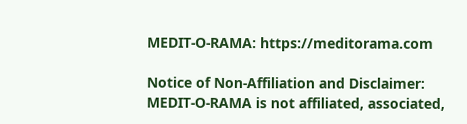MEDIT-O-RAMA: https://meditorama.com

Notice of Non-Affiliation and Disclaimer:
MEDIT-O-RAMA is not affiliated, associated,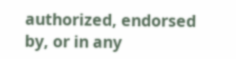authorized, endorsed by, or in any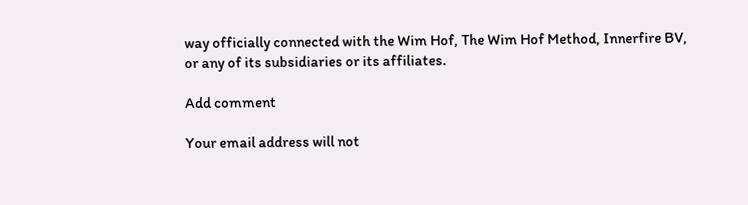way officially connected with the Wim Hof, The Wim Hof Method, Innerfire BV, or any of its subsidiaries or its affiliates.

Add comment

Your email address will not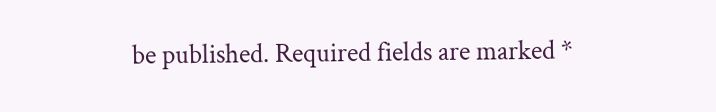be published. Required fields are marked *